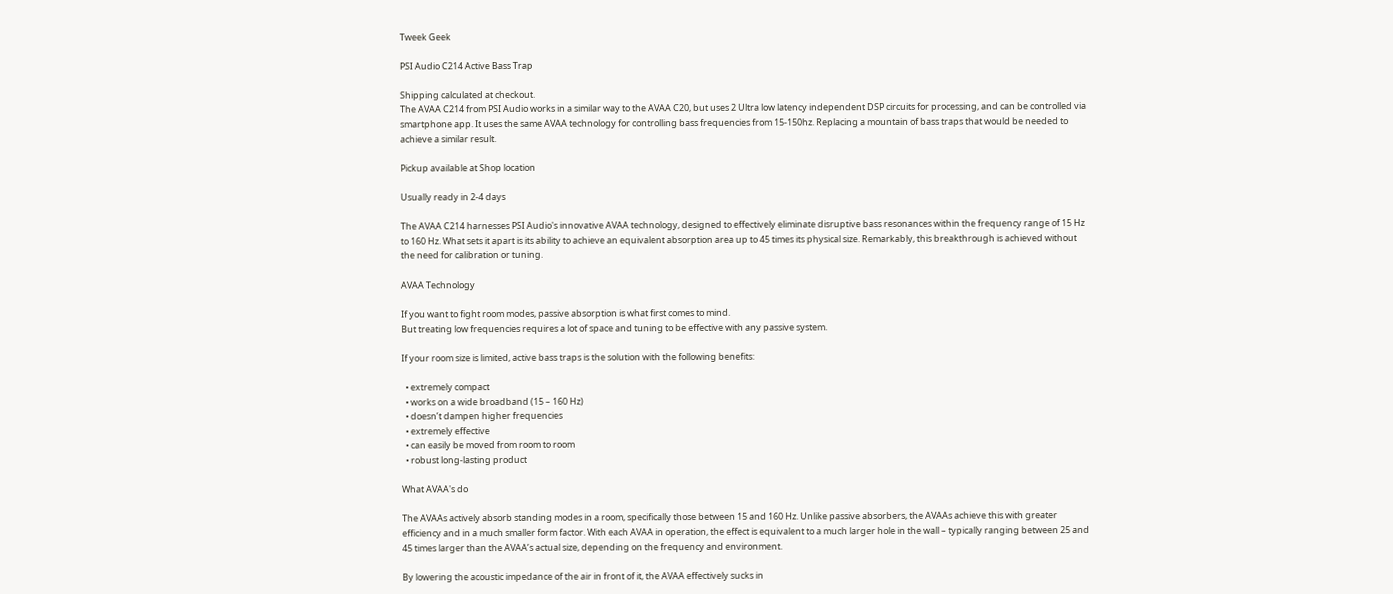Tweek Geek

PSI Audio C214 Active Bass Trap

Shipping calculated at checkout.
The AVAA C214 from PSI Audio works in a similar way to the AVAA C20, but uses 2 Ultra low latency independent DSP circuits for processing, and can be controlled via smartphone app. It uses the same AVAA technology for controlling bass frequencies from 15-150hz. Replacing a mountain of bass traps that would be needed to achieve a similar result.

Pickup available at Shop location

Usually ready in 2-4 days

The AVAA C214 harnesses PSI Audio's innovative AVAA technology, designed to effectively eliminate disruptive bass resonances within the frequency range of 15 Hz to 160 Hz. What sets it apart is its ability to achieve an equivalent absorption area up to 45 times its physical size. Remarkably, this breakthrough is achieved without the need for calibration or tuning.

AVAA Technology

If you want to fight room modes, passive absorption is what first comes to mind.
But treating low frequencies requires a lot of space and tuning to be effective with any passive system.

If your room size is limited, active bass traps is the solution with the following benefits:

  • extremely compact
  • works on a wide broadband (15 – 160 Hz)
  • doesn’t dampen higher frequencies
  • extremely effective
  • can easily be moved from room to room
  • robust long-lasting product

What AVAA's do

The AVAAs actively absorb standing modes in a room, specifically those between 15 and 160 Hz. Unlike passive absorbers, the AVAAs achieve this with greater efficiency and in a much smaller form factor. With each AVAA in operation, the effect is equivalent to a much larger hole in the wall – typically ranging between 25 and 45 times larger than the AVAA’s actual size, depending on the frequency and environment.

By lowering the acoustic impedance of the air in front of it, the AVAA effectively sucks in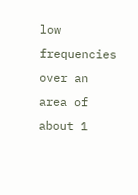low frequencies over an area of about 1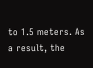to 1.5 meters. As a result, the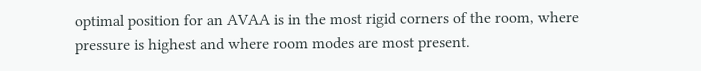optimal position for an AVAA is in the most rigid corners of the room, where pressure is highest and where room modes are most present.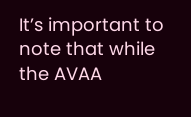It’s important to note that while the AVAA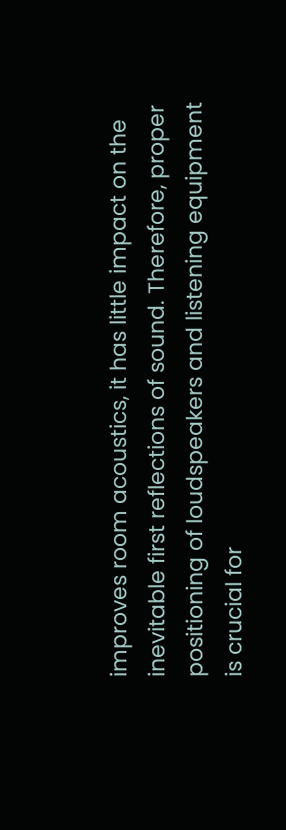improves room acoustics, it has little impact on the inevitable first reflections of sound. Therefore, proper positioning of loudspeakers and listening equipment is crucial for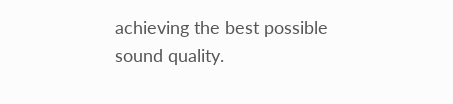achieving the best possible sound quality.